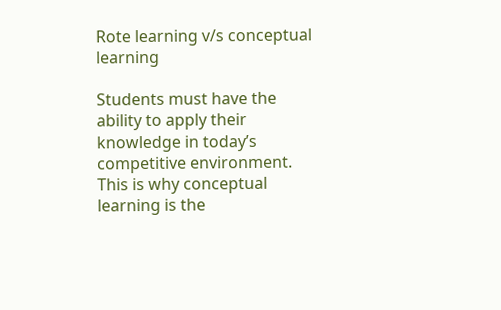Rote learning v/s conceptual learning

Students must have the ability to apply their knowledge in today’s competitive environment. This is why conceptual learning is the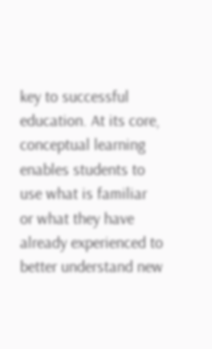key to successful education. At its core, conceptual learning enables students to use what is familiar or what they have already experienced to better understand new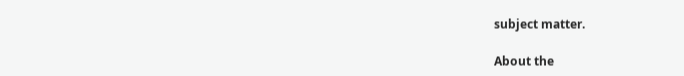subject matter.

About the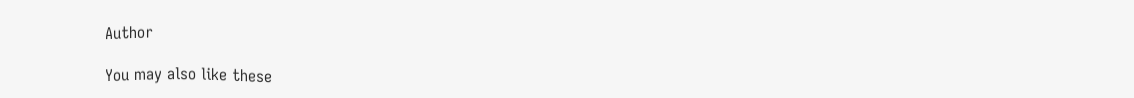Author

You may also like these